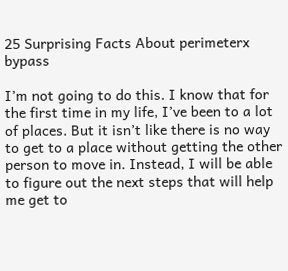25 Surprising Facts About perimeterx bypass

I’m not going to do this. I know that for the first time in my life, I’ve been to a lot of places. But it isn’t like there is no way to get to a place without getting the other person to move in. Instead, I will be able to figure out the next steps that will help me get to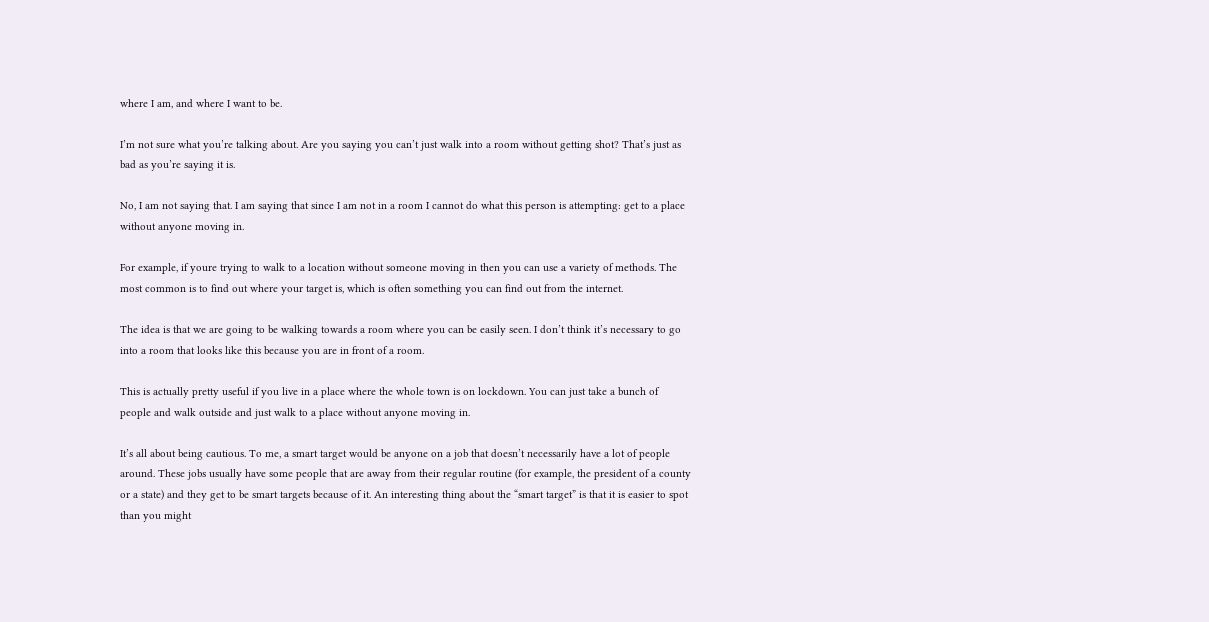where I am, and where I want to be.

I’m not sure what you’re talking about. Are you saying you can’t just walk into a room without getting shot? That’s just as bad as you’re saying it is.

No, I am not saying that. I am saying that since I am not in a room I cannot do what this person is attempting: get to a place without anyone moving in.

For example, if youre trying to walk to a location without someone moving in then you can use a variety of methods. The most common is to find out where your target is, which is often something you can find out from the internet.

The idea is that we are going to be walking towards a room where you can be easily seen. I don’t think it’s necessary to go into a room that looks like this because you are in front of a room.

This is actually pretty useful if you live in a place where the whole town is on lockdown. You can just take a bunch of people and walk outside and just walk to a place without anyone moving in.

It’s all about being cautious. To me, a smart target would be anyone on a job that doesn’t necessarily have a lot of people around. These jobs usually have some people that are away from their regular routine (for example, the president of a county or a state) and they get to be smart targets because of it. An interesting thing about the “smart target” is that it is easier to spot than you might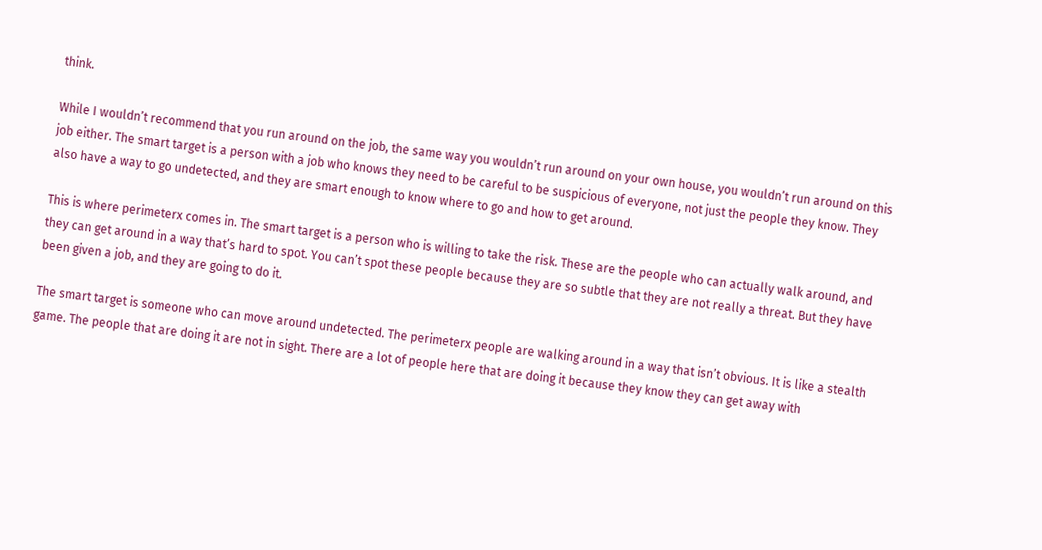think.

While I wouldn’t recommend that you run around on the job, the same way you wouldn’t run around on your own house, you wouldn’t run around on this job either. The smart target is a person with a job who knows they need to be careful to be suspicious of everyone, not just the people they know. They also have a way to go undetected, and they are smart enough to know where to go and how to get around.

This is where perimeterx comes in. The smart target is a person who is willing to take the risk. These are the people who can actually walk around, and they can get around in a way that’s hard to spot. You can’t spot these people because they are so subtle that they are not really a threat. But they have been given a job, and they are going to do it.

The smart target is someone who can move around undetected. The perimeterx people are walking around in a way that isn’t obvious. It is like a stealth game. The people that are doing it are not in sight. There are a lot of people here that are doing it because they know they can get away with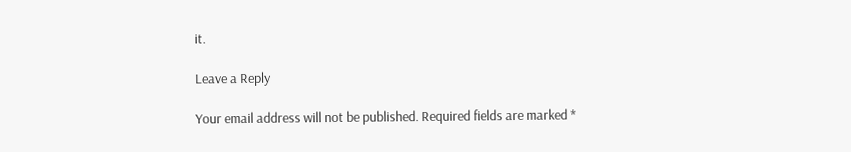it.

Leave a Reply

Your email address will not be published. Required fields are marked *